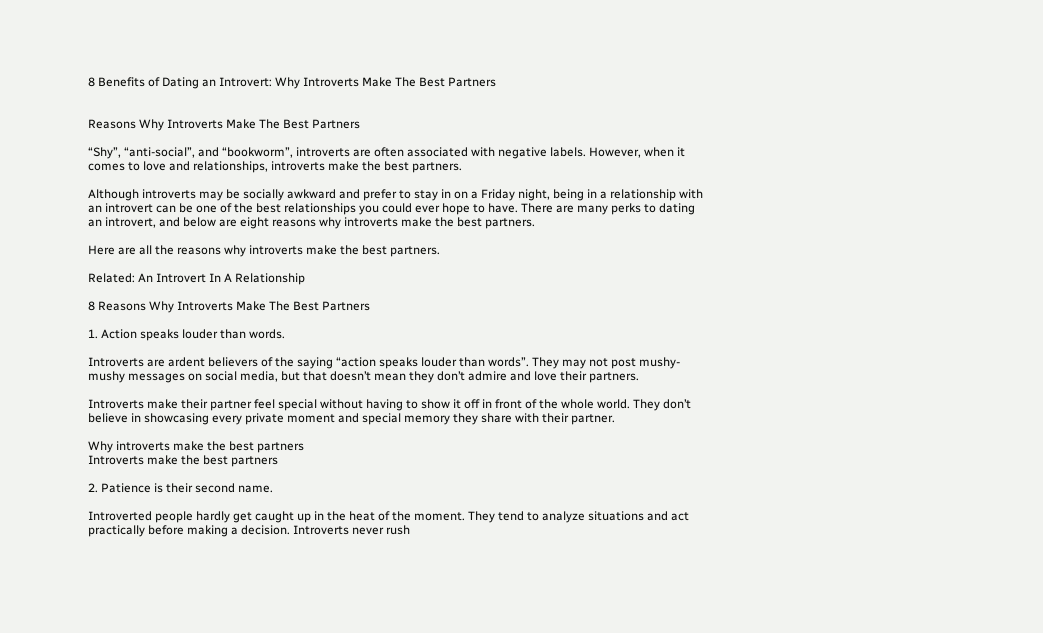8 Benefits of Dating an Introvert: Why Introverts Make The Best Partners


Reasons Why Introverts Make The Best Partners

“Shy”, “anti-social”, and “bookworm”, introverts are often associated with negative labels. However, when it comes to love and relationships, introverts make the best partners.

Although introverts may be socially awkward and prefer to stay in on a Friday night, being in a relationship with an introvert can be one of the best relationships you could ever hope to have. There are many perks to dating an introvert, and below are eight reasons why introverts make the best partners.

Here are all the reasons why introverts make the best partners.

Related: An Introvert In A Relationship

8 Reasons Why Introverts Make The Best Partners

1. Action speaks louder than words.

Introverts are ardent believers of the saying “action speaks louder than words”. They may not post mushy-mushy messages on social media, but that doesn’t mean they don’t admire and love their partners.

Introverts make their partner feel special without having to show it off in front of the whole world. They don’t believe in showcasing every private moment and special memory they share with their partner.

Why introverts make the best partners
Introverts make the best partners

2. Patience is their second name.

Introverted people hardly get caught up in the heat of the moment. They tend to analyze situations and act practically before making a decision. Introverts never rush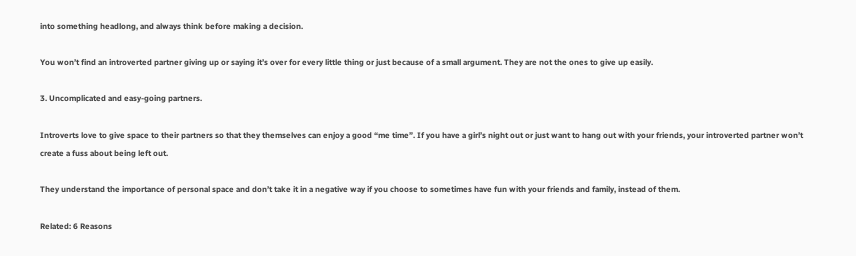into something headlong, and always think before making a decision.

You won’t find an introverted partner giving up or saying it’s over for every little thing or just because of a small argument. They are not the ones to give up easily.

3. Uncomplicated and easy-going partners.

Introverts love to give space to their partners so that they themselves can enjoy a good “me time”. If you have a girl’s night out or just want to hang out with your friends, your introverted partner won’t create a fuss about being left out.

They understand the importance of personal space and don’t take it in a negative way if you choose to sometimes have fun with your friends and family, instead of them.

Related: 6 Reasons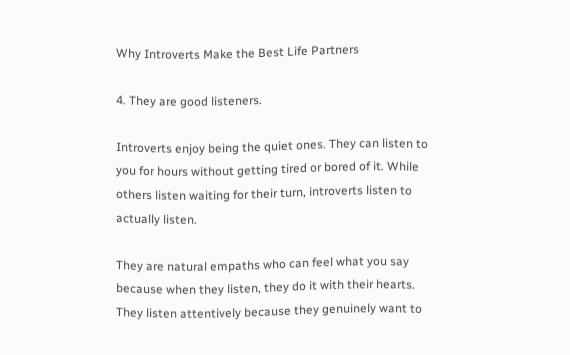Why Introverts Make the Best Life Partners

4. They are good listeners.

Introverts enjoy being the quiet ones. They can listen to you for hours without getting tired or bored of it. While others listen waiting for their turn, introverts listen to actually listen.

They are natural empaths who can feel what you say because when they listen, they do it with their hearts. They listen attentively because they genuinely want to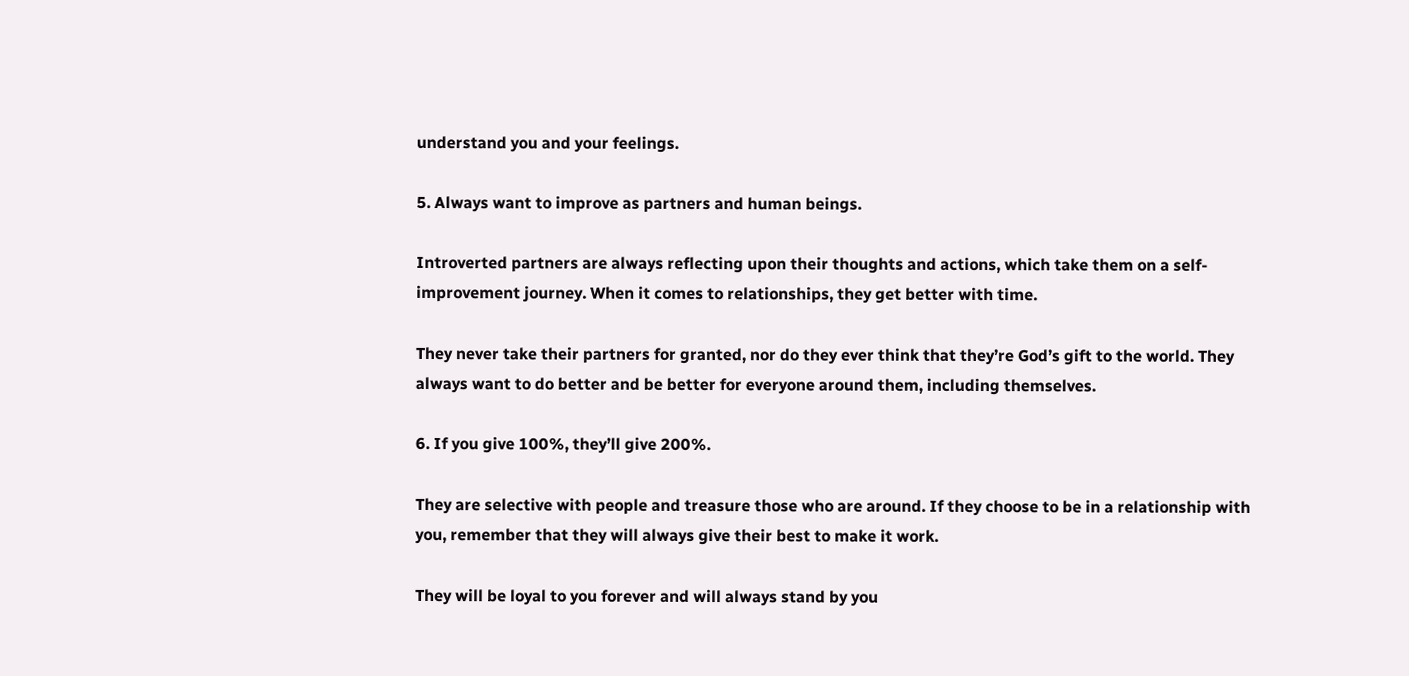understand you and your feelings.

5. Always want to improve as partners and human beings.

Introverted partners are always reflecting upon their thoughts and actions, which take them on a self-improvement journey. When it comes to relationships, they get better with time.

They never take their partners for granted, nor do they ever think that they’re God’s gift to the world. They always want to do better and be better for everyone around them, including themselves.

6. If you give 100%, they’ll give 200%.

They are selective with people and treasure those who are around. If they choose to be in a relationship with you, remember that they will always give their best to make it work.

They will be loyal to you forever and will always stand by you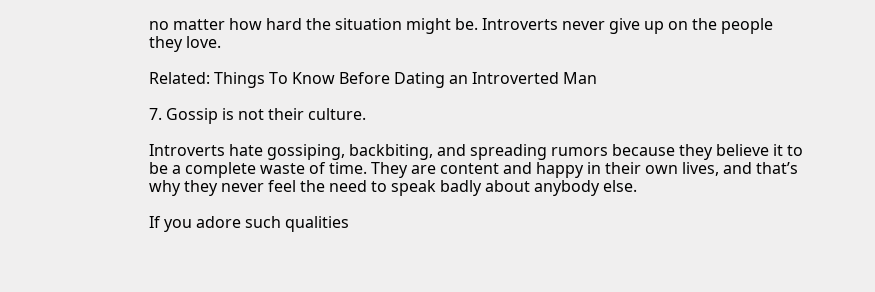no matter how hard the situation might be. Introverts never give up on the people they love.

Related: Things To Know Before Dating an Introverted Man

7. Gossip is not their culture.

Introverts hate gossiping, backbiting, and spreading rumors because they believe it to be a complete waste of time. They are content and happy in their own lives, and that’s why they never feel the need to speak badly about anybody else.

If you adore such qualities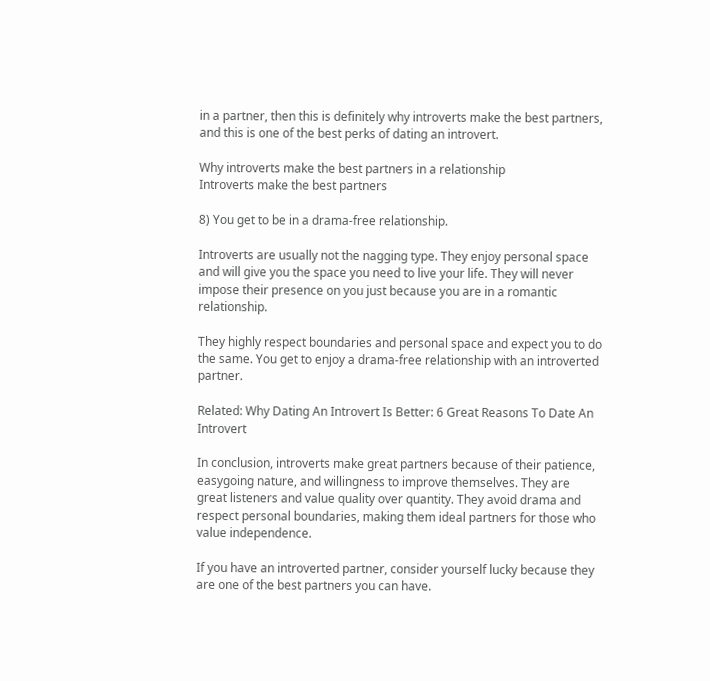in a partner, then this is definitely why introverts make the best partners, and this is one of the best perks of dating an introvert.

Why introverts make the best partners in a relationship
Introverts make the best partners

8) You get to be in a drama-free relationship.

Introverts are usually not the nagging type. They enjoy personal space and will give you the space you need to live your life. They will never impose their presence on you just because you are in a romantic relationship.

They highly respect boundaries and personal space and expect you to do the same. You get to enjoy a drama-free relationship with an introverted partner.

Related: Why Dating An Introvert Is Better: 6 Great Reasons To Date An Introvert

In conclusion, introverts make great partners because of their patience, easygoing nature, and willingness to improve themselves. They are great listeners and value quality over quantity. They avoid drama and respect personal boundaries, making them ideal partners for those who value independence.

If you have an introverted partner, consider yourself lucky because they are one of the best partners you can have.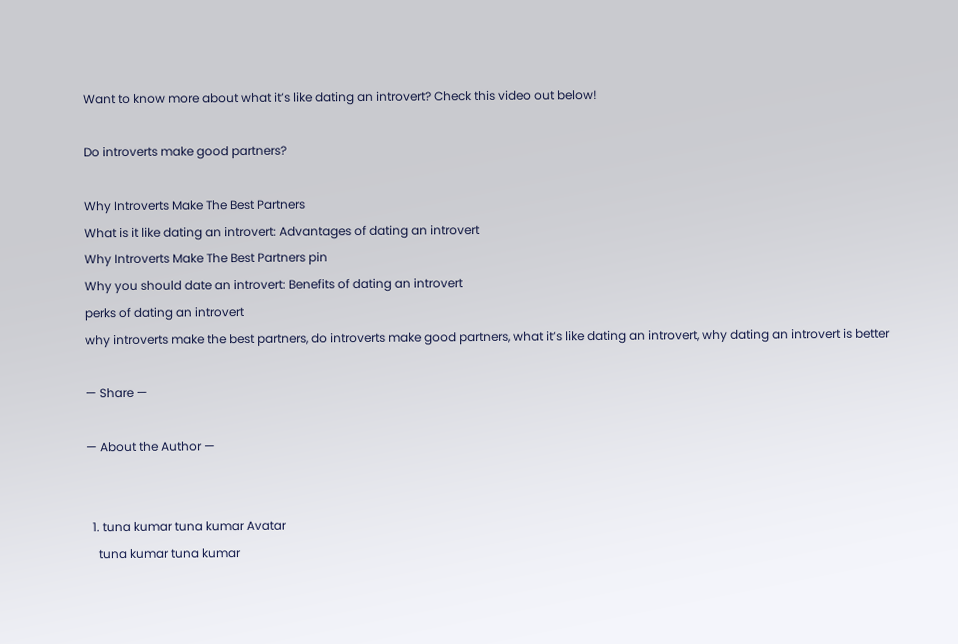Want to know more about what it’s like dating an introvert? Check this video out below!

Do introverts make good partners?

Why Introverts Make The Best Partners
What is it like dating an introvert: Advantages of dating an introvert
Why Introverts Make The Best Partners pin
Why you should date an introvert: Benefits of dating an introvert
perks of dating an introvert
why introverts make the best partners, do introverts make good partners, what it’s like dating an introvert, why dating an introvert is better

— Share —

— About the Author —


  1. tuna kumar tuna kumar Avatar
    tuna kumar tuna kumar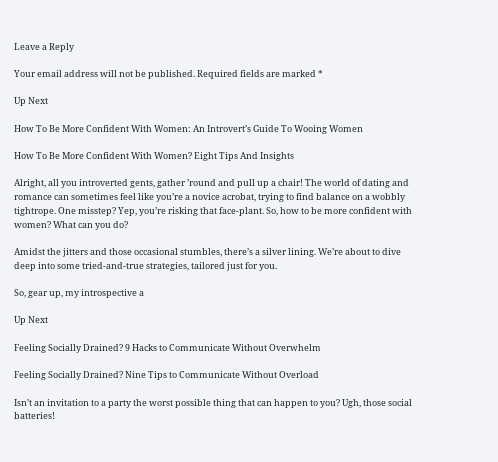Leave a Reply

Your email address will not be published. Required fields are marked *

Up Next

How To Be More Confident With Women: An Introvert’s Guide To Wooing Women

How To Be More Confident With Women? Eight Tips And Insights

Alright, all you introverted gents, gather ’round and pull up a chair! The world of dating and romance can sometimes feel like you’re a novice acrobat, trying to find balance on a wobbly tightrope. One misstep? Yep, you’re risking that face-plant. So, how to be more confident with women? What can you do?

Amidst the jitters and those occasional stumbles, there’s a silver lining. We’re about to dive deep into some tried-and-true strategies, tailored just for you.

So, gear up, my introspective a

Up Next

Feeling Socially Drained? 9 Hacks to Communicate Without Overwhelm

Feeling Socially Drained? Nine Tips to Communicate Without Overload

Isn’t an invitation to a party the worst possible thing that can happen to you? Ugh, those social batteries!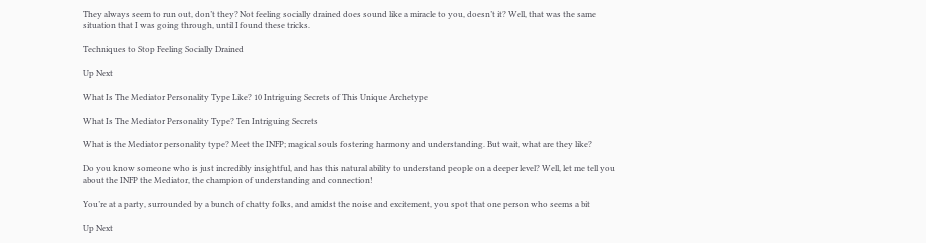They always seem to run out, don’t they? Not feeling socially drained does sound like a miracle to you, doesn’t it? Well, that was the same situation that I was going through, until I found these tricks.

Techniques to Stop Feeling Socially Drained

Up Next

What Is The Mediator Personality Type Like? 10 Intriguing Secrets of This Unique Archetype

What Is The Mediator Personality Type? Ten Intriguing Secrets

What is the Mediator personality type? Meet the INFP; magical souls fostering harmony and understanding. But wait, what are they like?

Do you know someone who is just incredibly insightful, and has this natural ability to understand people on a deeper level? Well, let me tell you about the INFP the Mediator, the champion of understanding and connection!

You’re at a party, surrounded by a bunch of chatty folks, and amidst the noise and excitement, you spot that one person who seems a bit

Up Next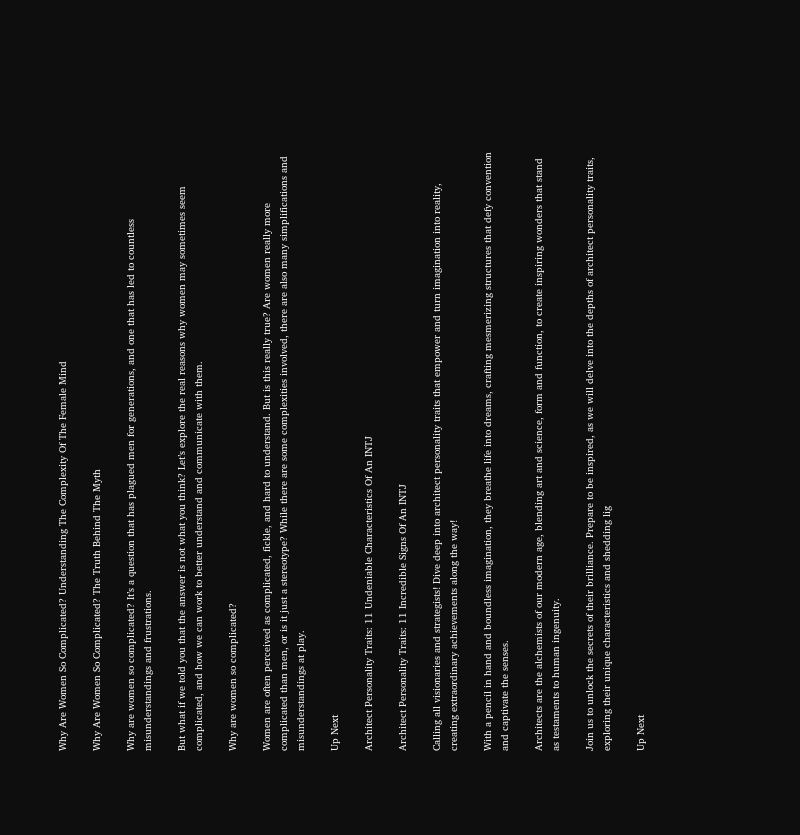Why Are Women So Complicated? Understanding The Complexity Of The Female Mind

Why Are Women So Complicated? The Truth Behind The Myth

Why are women so complicated? It’s a question that has plagued men for generations, and one that has led to countless misunderstandings and frustrations.

But what if we told you that the answer is not what you think? Let’s explore the real reasons why women may sometimes seem complicated, and how we can work to better understand and communicate with them.

Why are women so complicated?

Women are often perceived as complicated, fickle, and hard to understand. But is this really true? Are women really more complicated than men, or is it just a stereotype? While there are some complexities involved, there are also many simplifications and misunderstandings at play.

Up Next

Architect Personality Traits: 11 Undeniable Characteristics Of An INTJ

Architect Personality Traits: 11 Incredible Signs Of An INTJ

Calling all visionaries and strategists! Dive deep into architect personality traits that empower and turn imagination into reality, creating extraordinary achievements along the way!

With a pencil in hand and boundless imagination, they breathe life into dreams, crafting mesmerizing structures that defy convention and captivate the senses.

Architects are the alchemists of our modern age, blending art and science, form and function, to create inspiring wonders that stand as testaments to human ingenuity.

Join us to unlock the secrets of their brilliance. Prepare to be inspired, as we will delve into the depths of architect personality traits, exploring their unique characteristics and shedding lig

Up Next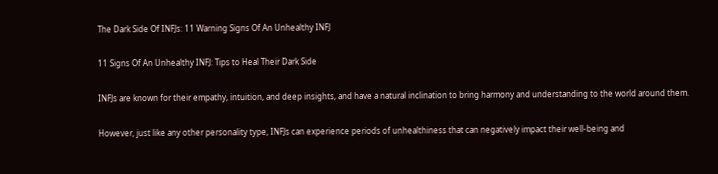The Dark Side Of INFJs: 11 Warning Signs Of An Unhealthy INFJ

11 Signs Of An Unhealthy INFJ: Tips to Heal Their Dark Side

INFJs are known for their empathy, intuition, and deep insights, and have a natural inclination to bring harmony and understanding to the world around them.

However, just like any other personality type, INFJs can experience periods of unhealthiness that can negatively impact their well-being and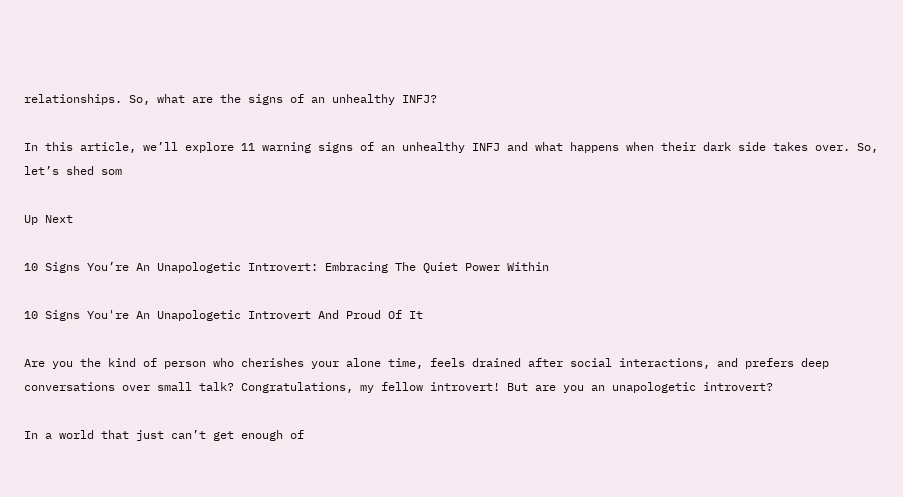relationships. So, what are the signs of an unhealthy INFJ?

In this article, we’ll explore 11 warning signs of an unhealthy INFJ and what happens when their dark side takes over. So, let’s shed som

Up Next

10 Signs You’re An Unapologetic Introvert: Embracing The Quiet Power Within

10 Signs You're An Unapologetic Introvert And Proud Of It

Are you the kind of person who cherishes your alone time, feels drained after social interactions, and prefers deep conversations over small talk? Congratulations, my fellow introvert! But are you an unapologetic introvert?

In a world that just can’t get enough of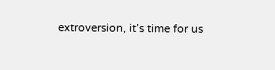extroversion, it’s time for us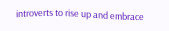introverts to rise up and embrace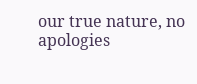our true nature, no apologies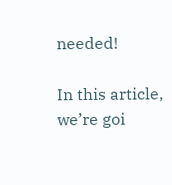needed!

In this article, we’re goi